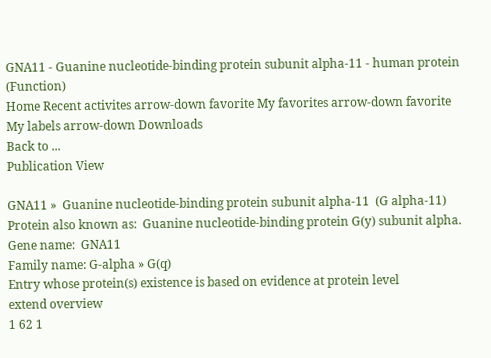GNA11 - Guanine nucleotide-binding protein subunit alpha-11 - human protein (Function)
Home Recent activites arrow-down favorite My favorites arrow-down favorite My labels arrow-down Downloads
Back to ...
Publication View

GNA11 »  Guanine nucleotide-binding protein subunit alpha-11  (G alpha-11)
Protein also known as:  Guanine nucleotide-binding protein G(y) subunit alpha.
Gene name:  GNA11
Family name: G-alpha » G(q)
Entry whose protein(s) existence is based on evidence at protein level
extend overview
1 62 1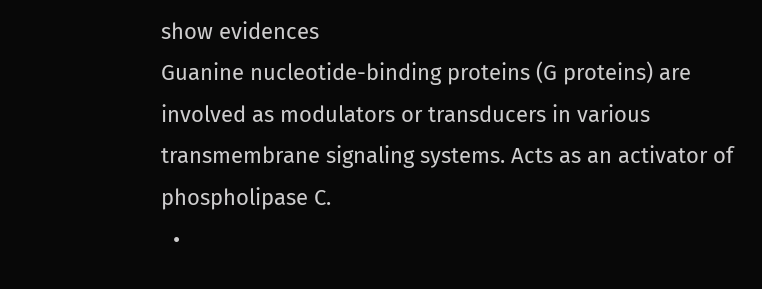show evidences
Guanine nucleotide-binding proteins (G proteins) are involved as modulators or transducers in various transmembrane signaling systems. Acts as an activator of phospholipase C.
  •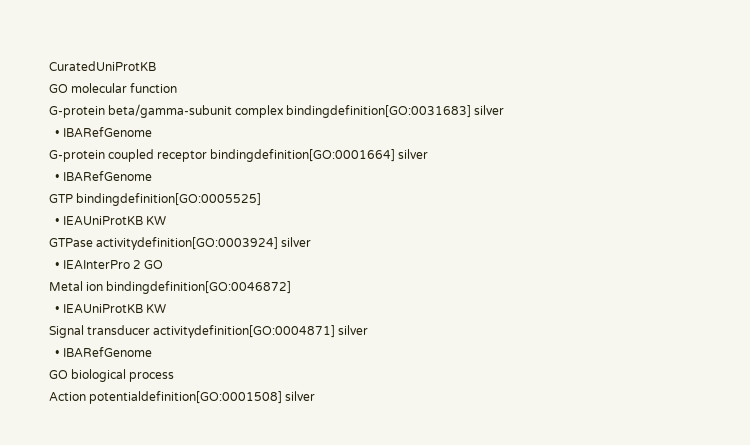CuratedUniProtKB
GO molecular function
G-protein beta/gamma-subunit complex bindingdefinition[GO:0031683] silver
  • IBARefGenome
G-protein coupled receptor bindingdefinition[GO:0001664] silver
  • IBARefGenome
GTP bindingdefinition[GO:0005525]
  • IEAUniProtKB KW
GTPase activitydefinition[GO:0003924] silver
  • IEAInterPro 2 GO
Metal ion bindingdefinition[GO:0046872]
  • IEAUniProtKB KW
Signal transducer activitydefinition[GO:0004871] silver
  • IBARefGenome
GO biological process
Action potentialdefinition[GO:0001508] silver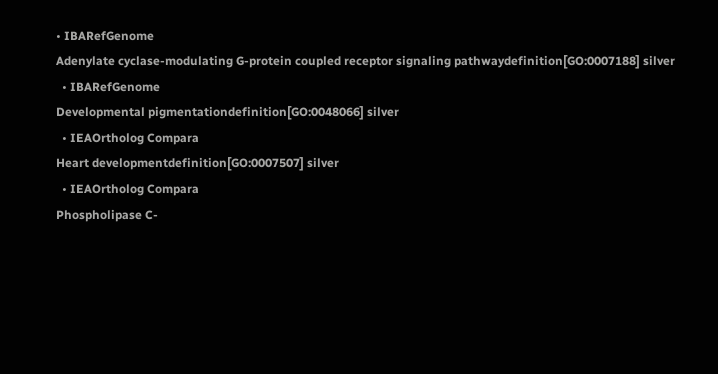• IBARefGenome
Adenylate cyclase-modulating G-protein coupled receptor signaling pathwaydefinition[GO:0007188] silver
  • IBARefGenome
Developmental pigmentationdefinition[GO:0048066] silver
  • IEAOrtholog Compara
Heart developmentdefinition[GO:0007507] silver
  • IEAOrtholog Compara
Phospholipase C-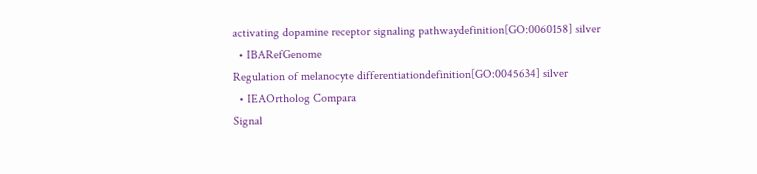activating dopamine receptor signaling pathwaydefinition[GO:0060158] silver
  • IBARefGenome
Regulation of melanocyte differentiationdefinition[GO:0045634] silver
  • IEAOrtholog Compara
Signal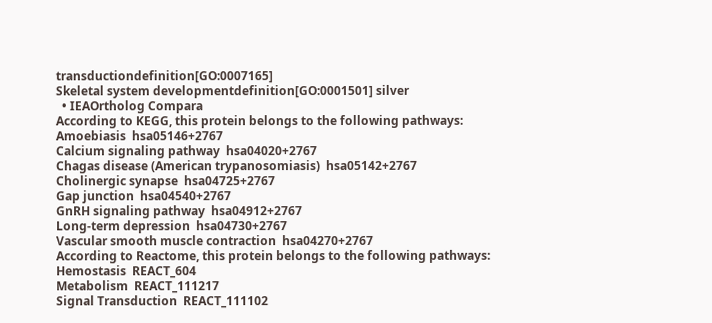transductiondefinition[GO:0007165]
Skeletal system developmentdefinition[GO:0001501] silver
  • IEAOrtholog Compara
According to KEGG, this protein belongs to the following pathways:
Amoebiasis  hsa05146+2767
Calcium signaling pathway  hsa04020+2767
Chagas disease (American trypanosomiasis)  hsa05142+2767
Cholinergic synapse  hsa04725+2767
Gap junction  hsa04540+2767
GnRH signaling pathway  hsa04912+2767
Long-term depression  hsa04730+2767
Vascular smooth muscle contraction  hsa04270+2767
According to Reactome, this protein belongs to the following pathways:
Hemostasis  REACT_604
Metabolism  REACT_111217
Signal Transduction  REACT_111102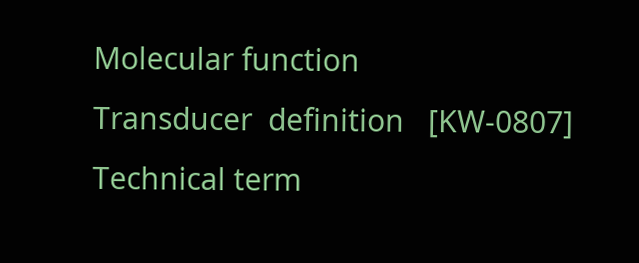Molecular function
Transducer  definition   [KW-0807]
Technical term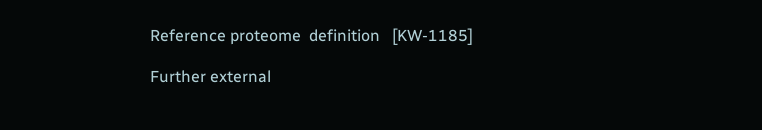Reference proteome  definition   [KW-1185]

Further external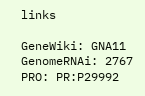links

GeneWiki: GNA11
GenomeRNAi: 2767
PRO: PR:P29992